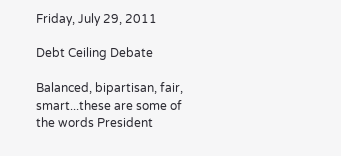Friday, July 29, 2011

Debt Ceiling Debate

Balanced, bipartisan, fair, smart...these are some of the words President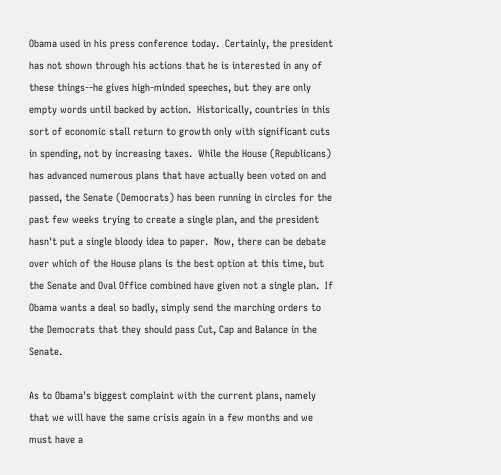Obama used in his press conference today.  Certainly, the president has not shown through his actions that he is interested in any of these things--he gives high-minded speeches, but they are only empty words until backed by action.  Historically, countries in this sort of economic stall return to growth only with significant cuts in spending, not by increasing taxes.  While the House (Republicans) has advanced numerous plans that have actually been voted on and passed, the Senate (Democrats) has been running in circles for the past few weeks trying to create a single plan, and the president hasn't put a single bloody idea to paper.  Now, there can be debate over which of the House plans is the best option at this time, but the Senate and Oval Office combined have given not a single plan.  If Obama wants a deal so badly, simply send the marching orders to the Democrats that they should pass Cut, Cap and Balance in the Senate.

As to Obama's biggest complaint with the current plans, namely that we will have the same crisis again in a few months and we must have a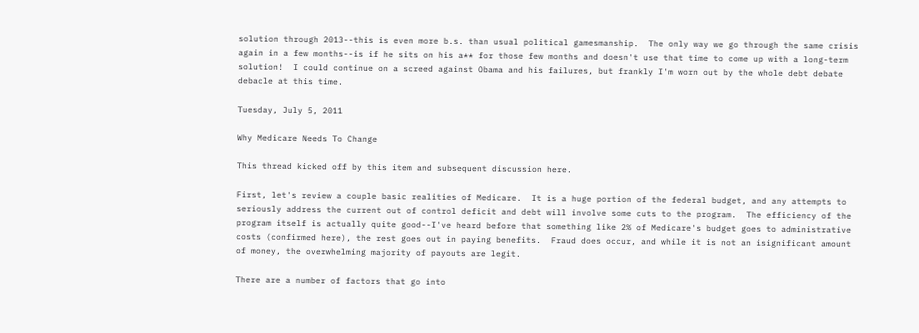solution through 2013--this is even more b.s. than usual political gamesmanship.  The only way we go through the same crisis again in a few months--is if he sits on his a** for those few months and doesn't use that time to come up with a long-term solution!  I could continue on a screed against Obama and his failures, but frankly I'm worn out by the whole debt debate debacle at this time.

Tuesday, July 5, 2011

Why Medicare Needs To Change

This thread kicked off by this item and subsequent discussion here.

First, let's review a couple basic realities of Medicare.  It is a huge portion of the federal budget, and any attempts to seriously address the current out of control deficit and debt will involve some cuts to the program.  The efficiency of the program itself is actually quite good--I've heard before that something like 2% of Medicare's budget goes to administrative costs (confirmed here), the rest goes out in paying benefits.  Fraud does occur, and while it is not an isignificant amount of money, the overwhelming majority of payouts are legit.

There are a number of factors that go into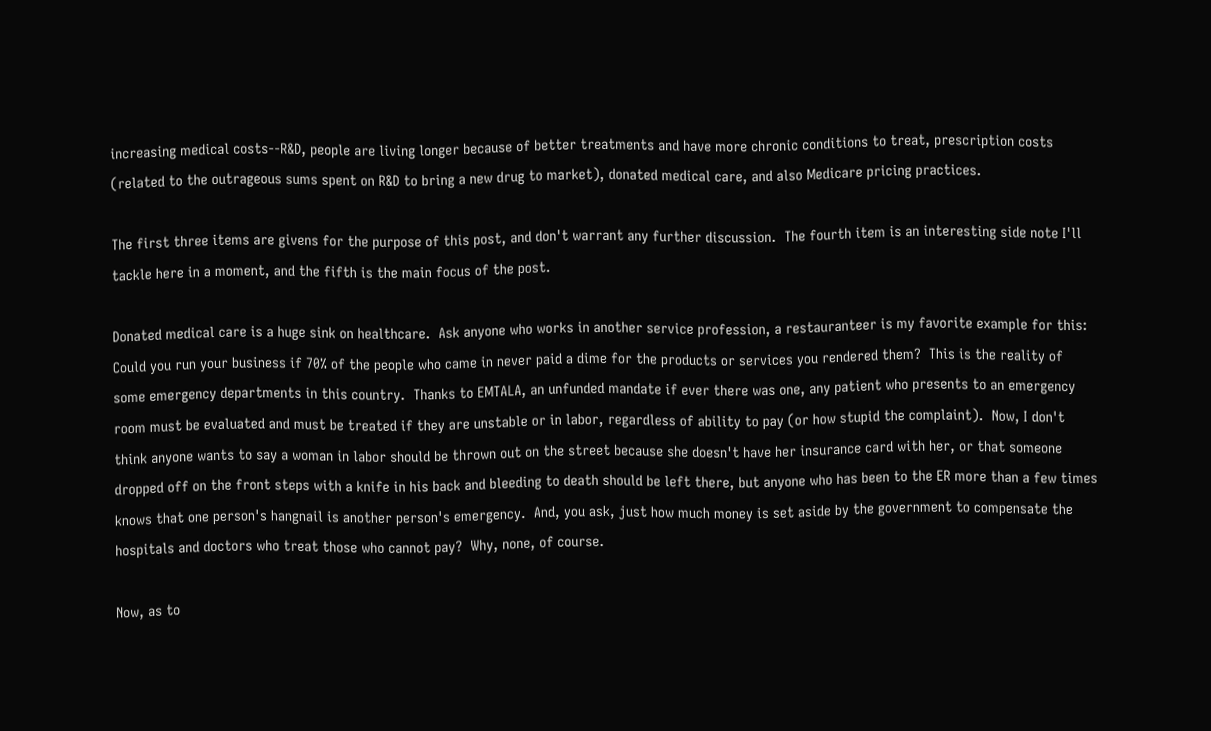increasing medical costs--R&D, people are living longer because of better treatments and have more chronic conditions to treat, prescription costs (related to the outrageous sums spent on R&D to bring a new drug to market), donated medical care, and also Medicare pricing practices.

The first three items are givens for the purpose of this post, and don't warrant any further discussion.  The fourth item is an interesting side note I'll tackle here in a moment, and the fifth is the main focus of the post.

Donated medical care is a huge sink on healthcare.  Ask anyone who works in another service profession, a restauranteer is my favorite example for this: Could you run your business if 70% of the people who came in never paid a dime for the products or services you rendered them?  This is the reality of some emergency departments in this country.  Thanks to EMTALA, an unfunded mandate if ever there was one, any patient who presents to an emergency room must be evaluated and must be treated if they are unstable or in labor, regardless of ability to pay (or how stupid the complaint).  Now, I don't think anyone wants to say a woman in labor should be thrown out on the street because she doesn't have her insurance card with her, or that someone dropped off on the front steps with a knife in his back and bleeding to death should be left there, but anyone who has been to the ER more than a few times knows that one person's hangnail is another person's emergency.  And, you ask, just how much money is set aside by the government to compensate the hospitals and doctors who treat those who cannot pay?  Why, none, of course.

Now, as to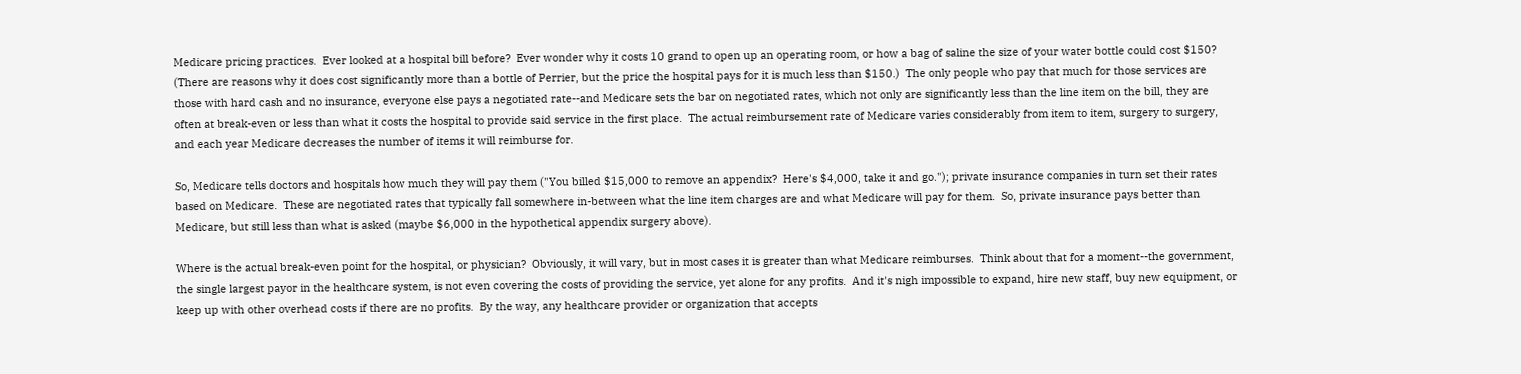Medicare pricing practices.  Ever looked at a hospital bill before?  Ever wonder why it costs 10 grand to open up an operating room, or how a bag of saline the size of your water bottle could cost $150?  (There are reasons why it does cost significantly more than a bottle of Perrier, but the price the hospital pays for it is much less than $150.)  The only people who pay that much for those services are those with hard cash and no insurance, everyone else pays a negotiated rate--and Medicare sets the bar on negotiated rates, which not only are significantly less than the line item on the bill, they are often at break-even or less than what it costs the hospital to provide said service in the first place.  The actual reimbursement rate of Medicare varies considerably from item to item, surgery to surgery, and each year Medicare decreases the number of items it will reimburse for.

So, Medicare tells doctors and hospitals how much they will pay them ("You billed $15,000 to remove an appendix?  Here's $4,000, take it and go."); private insurance companies in turn set their rates based on Medicare.  These are negotiated rates that typically fall somewhere in-between what the line item charges are and what Medicare will pay for them.  So, private insurance pays better than Medicare, but still less than what is asked (maybe $6,000 in the hypothetical appendix surgery above).

Where is the actual break-even point for the hospital, or physician?  Obviously, it will vary, but in most cases it is greater than what Medicare reimburses.  Think about that for a moment--the government, the single largest payor in the healthcare system, is not even covering the costs of providing the service, yet alone for any profits.  And it's nigh impossible to expand, hire new staff, buy new equipment, or keep up with other overhead costs if there are no profits.  By the way, any healthcare provider or organization that accepts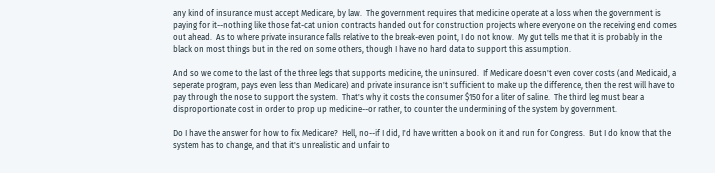any kind of insurance must accept Medicare, by law.  The government requires that medicine operate at a loss when the government is paying for it--nothing like those fat-cat union contracts handed out for construction projects where everyone on the receiving end comes out ahead.  As to where private insurance falls relative to the break-even point, I do not know.  My gut tells me that it is probably in the black on most things but in the red on some others, though I have no hard data to support this assumption.

And so we come to the last of the three legs that supports medicine, the uninsured.  If Medicare doesn't even cover costs (and Medicaid, a seperate program, pays even less than Medicare) and private insurance isn't sufficient to make up the difference, then the rest will have to pay through the nose to support the system.  That's why it costs the consumer $150 for a liter of saline.  The third leg must bear a disproportionate cost in order to prop up medicine--or rather, to counter the undermining of the system by government.

Do I have the answer for how to fix Medicare?  Hell, no--if I did, I'd have written a book on it and run for Congress.  But I do know that the system has to change, and that it's unrealistic and unfair to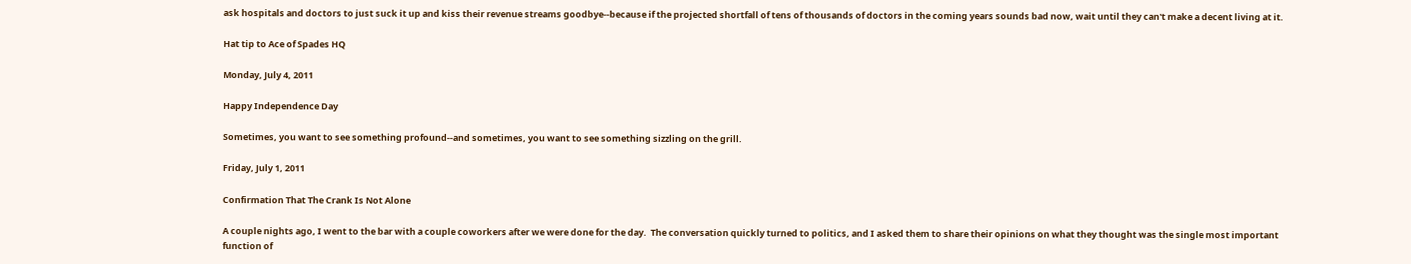ask hospitals and doctors to just suck it up and kiss their revenue streams goodbye--because if the projected shortfall of tens of thousands of doctors in the coming years sounds bad now, wait until they can't make a decent living at it.

Hat tip to Ace of Spades HQ

Monday, July 4, 2011

Happy Independence Day

Sometimes, you want to see something profound--and sometimes, you want to see something sizzling on the grill.

Friday, July 1, 2011

Confirmation That The Crank Is Not Alone

A couple nights ago, I went to the bar with a couple coworkers after we were done for the day.  The conversation quickly turned to politics, and I asked them to share their opinions on what they thought was the single most important function of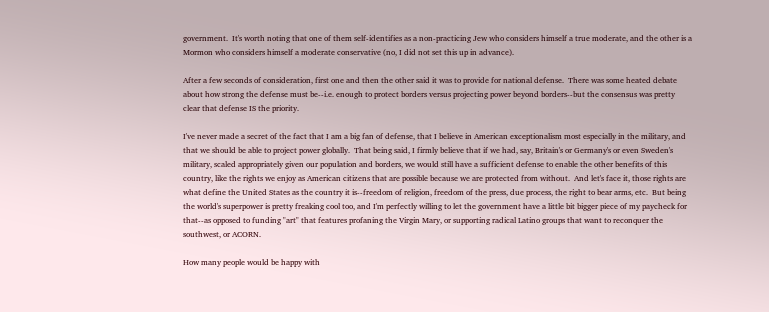government.  It's worth noting that one of them self-identifies as a non-practicing Jew who considers himself a true moderate, and the other is a Mormon who considers himself a moderate conservative (no, I did not set this up in advance).

After a few seconds of consideration, first one and then the other said it was to provide for national defense.  There was some heated debate about how strong the defense must be--i.e. enough to protect borders versus projecting power beyond borders--but the consensus was pretty clear that defense IS the priority.

I've never made a secret of the fact that I am a big fan of defense, that I believe in American exceptionalism most especially in the military, and that we should be able to project power globally.  That being said, I firmly believe that if we had, say, Britain's or Germany's or even Sweden's military, scaled appropriately given our population and borders, we would still have a sufficient defense to enable the other benefits of this country, like the rights we enjoy as American citizens that are possible because we are protected from without.  And let's face it, those rights are what define the United States as the country it is--freedom of religion, freedom of the press, due process, the right to bear arms, etc.  But being the world's superpower is pretty freaking cool too, and I'm perfectly willing to let the government have a little bit bigger piece of my paycheck for that--as opposed to funding "art" that features profaning the Virgin Mary, or supporting radical Latino groups that want to reconquer the southwest, or ACORN.

How many people would be happy with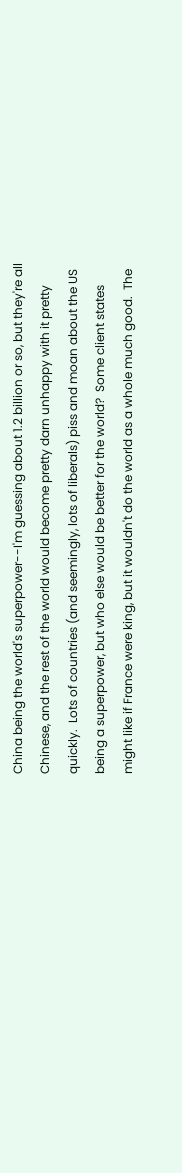China being the world's superpower--I'm guessing about 1.2 billion or so, but they're all Chinese, and the rest of the world would become pretty darn unhappy with it pretty quickly.  Lots of countries (and seemingly, lots of liberals) piss and moan about the US being a superpower, but who else would be better for the world?  Some client states might like if France were king, but it wouldn't do the world as a whole much good.  The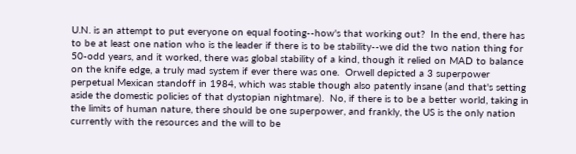U.N. is an attempt to put everyone on equal footing--how's that working out?  In the end, there has to be at least one nation who is the leader if there is to be stability--we did the two nation thing for 50-odd years, and it worked, there was global stability of a kind, though it relied on MAD to balance on the knife edge, a truly mad system if ever there was one.  Orwell depicted a 3 superpower perpetual Mexican standoff in 1984, which was stable though also patently insane (and that's setting aside the domestic policies of that dystopian nightmare).  No, if there is to be a better world, taking in the limits of human nature, there should be one superpower, and frankly, the US is the only nation currently with the resources and the will to be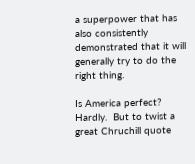a superpower that has also consistently demonstrated that it will generally try to do the right thing.

Is America perfect?  Hardly.  But to twist a great Chruchill quote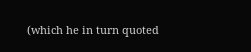(which he in turn quoted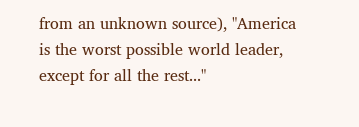from an unknown source), "America is the worst possible world leader, except for all the rest..."